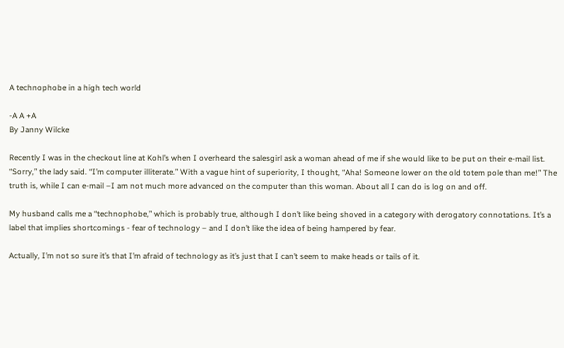A technophobe in a high tech world

-A A +A
By Janny Wilcke

Recently I was in the checkout line at Kohl’s when I overheard the salesgirl ask a woman ahead of me if she would like to be put on their e-mail list. “Sorry,” the lady said. “I’m computer illiterate.” With a vague hint of superiority, I thought, “Aha! Someone lower on the old totem pole than me!” The truth is, while I can e-mail –I am not much more advanced on the computer than this woman. About all I can do is log on and off.

My husband calls me a “technophobe,” which is probably true, although I don’t like being shoved in a category with derogatory connotations. It’s a label that implies shortcomings - fear of technology – and I don’t like the idea of being hampered by fear.

Actually, I’m not so sure it’s that I’m afraid of technology as it’s just that I can’t seem to make heads or tails of it.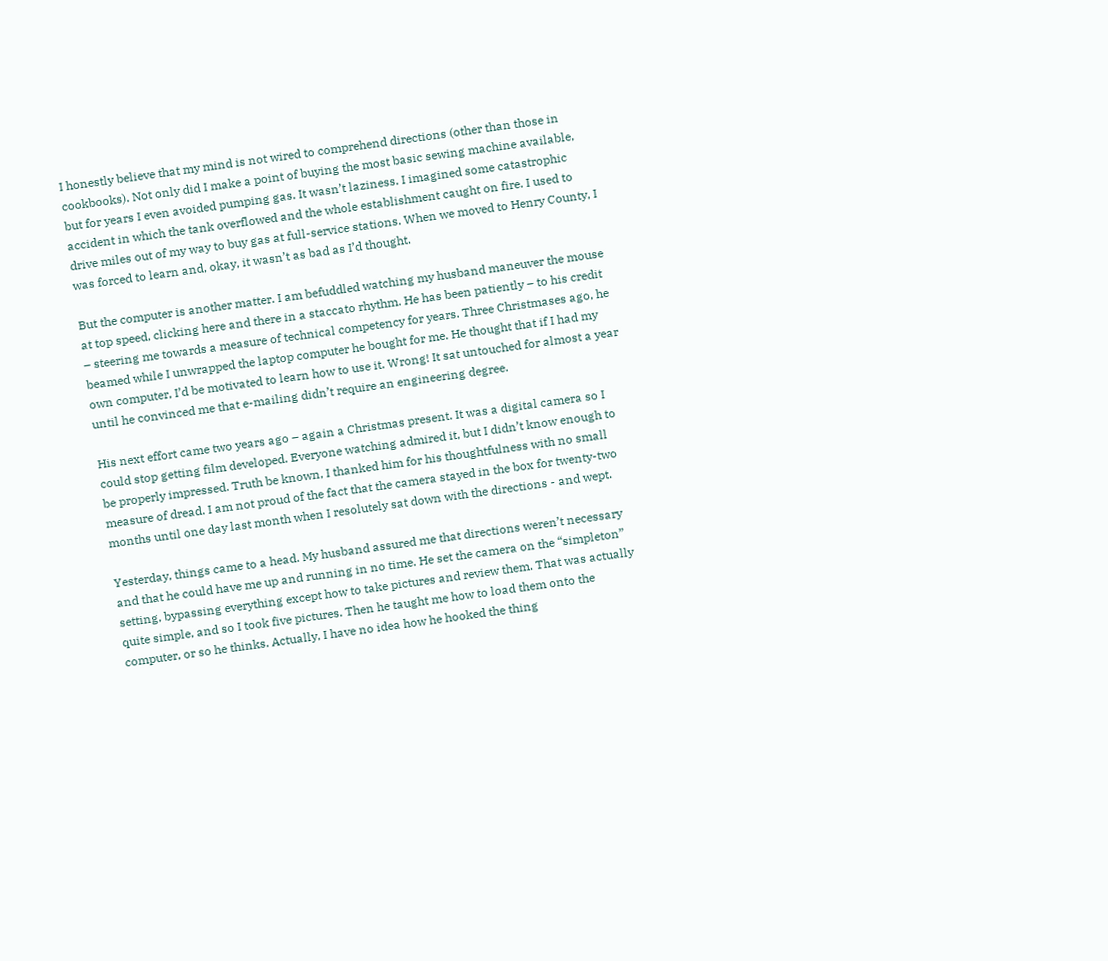I honestly believe that my mind is not wired to comprehend directions (other than those in cookbooks). Not only did I make a point of buying the most basic sewing machine available, but for years I even avoided pumping gas. It wasn’t laziness. I imagined some catastrophic accident in which the tank overflowed and the whole establishment caught on fire. I used to drive miles out of my way to buy gas at full-service stations. When we moved to Henry County, I was forced to learn and, okay, it wasn’t as bad as I’d thought.

But the computer is another matter. I am befuddled watching my husband maneuver the mouse at top speed, clicking here and there in a staccato rhythm. He has been patiently – to his credit – steering me towards a measure of technical competency for years. Three Christmases ago, he beamed while I unwrapped the laptop computer he bought for me. He thought that if I had my own computer, I’d be motivated to learn how to use it. Wrong! It sat untouched for almost a year until he convinced me that e-mailing didn’t require an engineering degree.

His next effort came two years ago – again a Christmas present. It was a digital camera so I could stop getting film developed. Everyone watching admired it, but I didn’t know enough to be properly impressed. Truth be known, I thanked him for his thoughtfulness with no small measure of dread. I am not proud of the fact that the camera stayed in the box for twenty-two months until one day last month when I resolutely sat down with the directions - and wept.

Yesterday, things came to a head. My husband assured me that directions weren’t necessary and that he could have me up and running in no time. He set the camera on the “simpleton” setting, bypassing everything except how to take pictures and review them. That was actually quite simple, and so I took five pictures. Then he taught me how to load them onto the computer, or so he thinks. Actually, I have no idea how he hooked the thing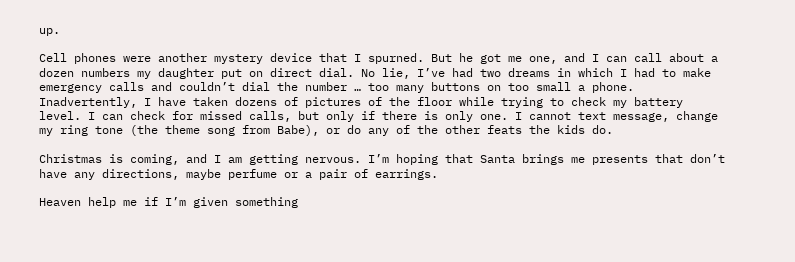up.

Cell phones were another mystery device that I spurned. But he got me one, and I can call about a dozen numbers my daughter put on direct dial. No lie, I’ve had two dreams in which I had to make emergency calls and couldn’t dial the number … too many buttons on too small a phone. Inadvertently, I have taken dozens of pictures of the floor while trying to check my battery level. I can check for missed calls, but only if there is only one. I cannot text message, change my ring tone (the theme song from Babe), or do any of the other feats the kids do.

Christmas is coming, and I am getting nervous. I’m hoping that Santa brings me presents that don’t have any directions, maybe perfume or a pair of earrings.

Heaven help me if I’m given something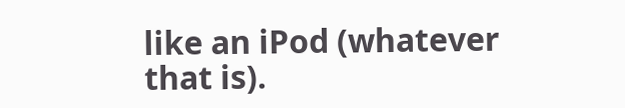like an iPod (whatever that is).